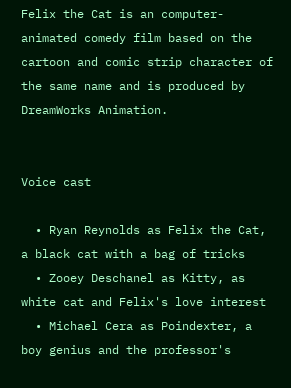Felix the Cat is an computer-animated comedy film based on the cartoon and comic strip character of the same name and is produced by DreamWorks Animation.


Voice cast

  • Ryan Reynolds as Felix the Cat, a black cat with a bag of tricks
  • Zooey Deschanel as Kitty, as white cat and Felix's love interest
  • Michael Cera as Poindexter, a boy genius and the professor's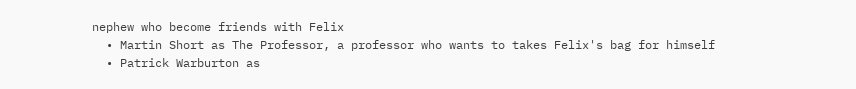nephew who become friends with Felix
  • Martin Short as The Professor, a professor who wants to takes Felix's bag for himself
  • Patrick Warburton as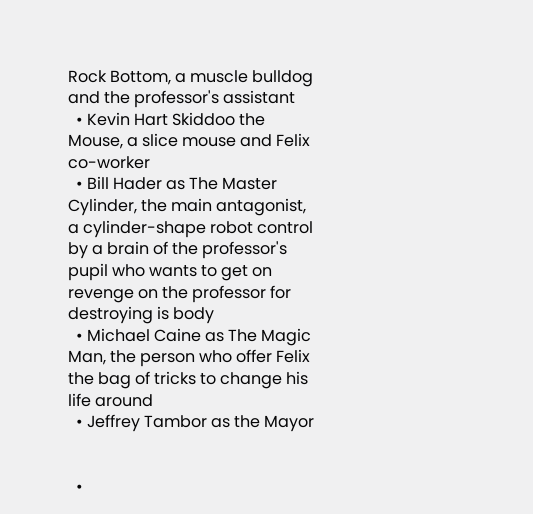Rock Bottom, a muscle bulldog and the professor's assistant
  • Kevin Hart Skiddoo the Mouse, a slice mouse and Felix co-worker
  • Bill Hader as The Master Cylinder, the main antagonist, a cylinder-shape robot control by a brain of the professor's pupil who wants to get on revenge on the professor for destroying is body
  • Michael Caine as The Magic Man, the person who offer Felix the bag of tricks to change his life around
  • Jeffrey Tambor as the Mayor


  •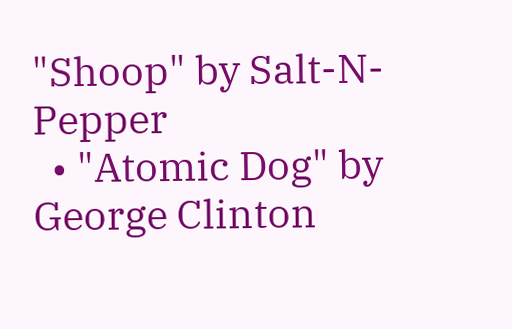"Shoop" by Salt-N-Pepper
  • "Atomic Dog" by George Clinton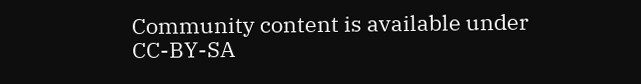Community content is available under CC-BY-SA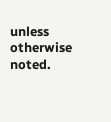unless otherwise noted.